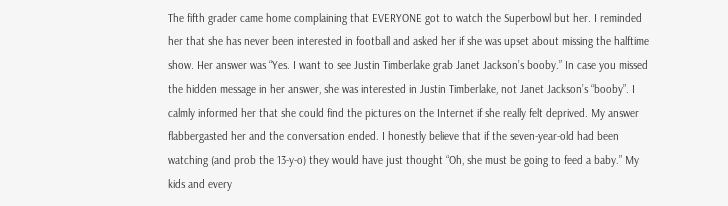The fifth grader came home complaining that EVERYONE got to watch the Superbowl but her. I reminded her that she has never been interested in football and asked her if she was upset about missing the halftime show. Her answer was “Yes. I want to see Justin Timberlake grab Janet Jackson’s booby.” In case you missed the hidden message in her answer, she was interested in Justin Timberlake, not Janet Jackson’s “booby”. I calmly informed her that she could find the pictures on the Internet if she really felt deprived. My answer flabbergasted her and the conversation ended. I honestly believe that if the seven-year-old had been watching (and prob the 13-y-o) they would have just thought “Oh, she must be going to feed a baby.” My kids and every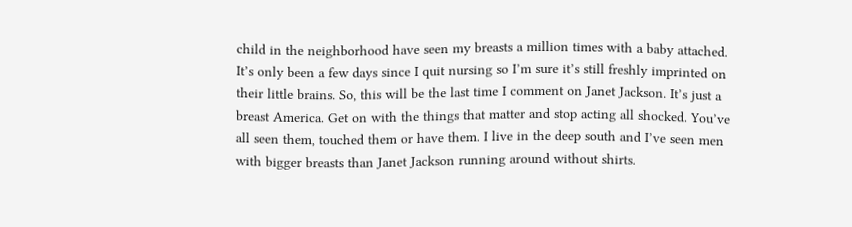child in the neighborhood have seen my breasts a million times with a baby attached. It’s only been a few days since I quit nursing so I’m sure it’s still freshly imprinted on their little brains. So, this will be the last time I comment on Janet Jackson. It’s just a breast America. Get on with the things that matter and stop acting all shocked. You’ve all seen them, touched them or have them. I live in the deep south and I’ve seen men with bigger breasts than Janet Jackson running around without shirts.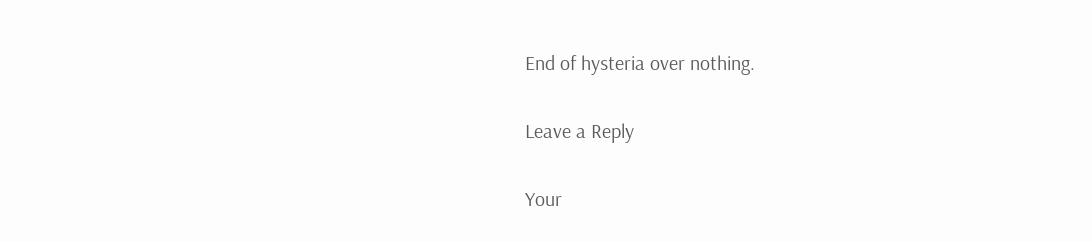End of hysteria over nothing.

Leave a Reply

Your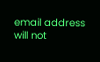email address will not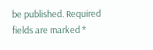be published. Required fields are marked *